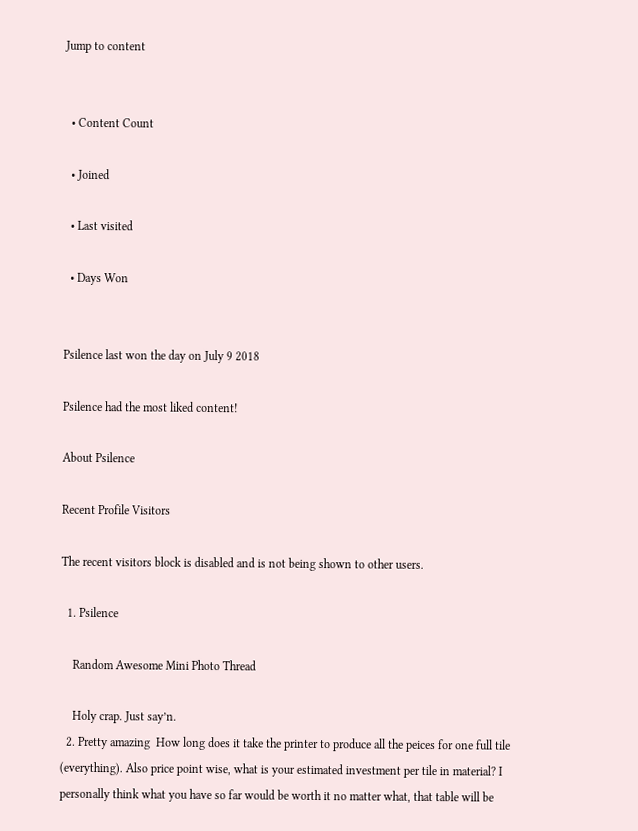Jump to content


  • Content Count

  • Joined

  • Last visited

  • Days Won


Psilence last won the day on July 9 2018

Psilence had the most liked content!

About Psilence

Recent Profile Visitors

The recent visitors block is disabled and is not being shown to other users.

  1. Psilence

    Random Awesome Mini Photo Thread

    Holy crap. Just say’n.
  2. Pretty amazing  How long does it take the printer to produce all the peices for one full tile (everything). Also price point wise, what is your estimated investment per tile in material? I personally think what you have so far would be worth it no matter what, that table will be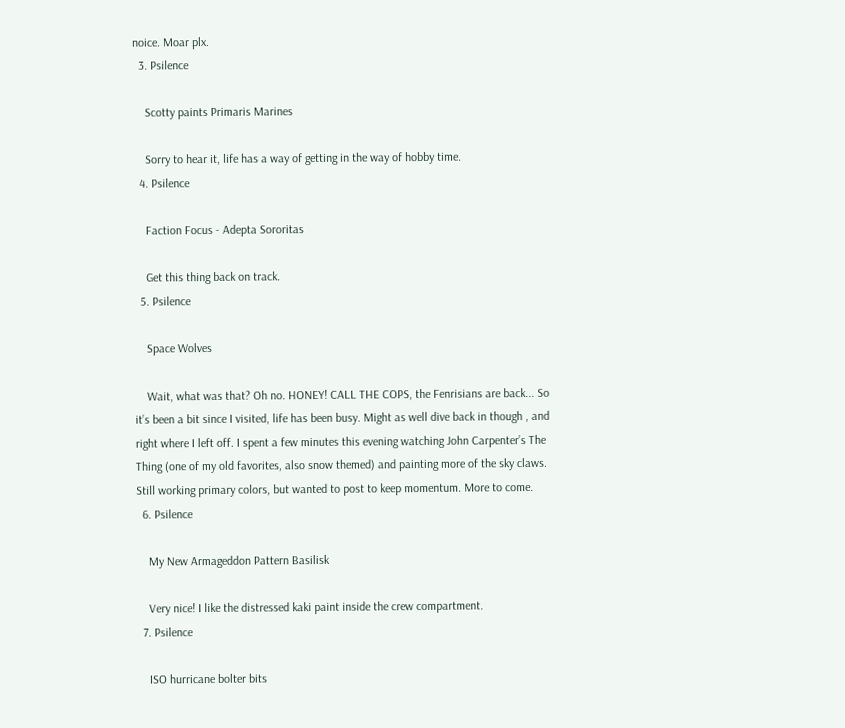noice. Moar plx.
  3. Psilence

    Scotty paints Primaris Marines

    Sorry to hear it, life has a way of getting in the way of hobby time.
  4. Psilence

    Faction Focus - Adepta Sororitas

    Get this thing back on track.
  5. Psilence

    Space Wolves

    Wait, what was that? Oh no. HONEY! CALL THE COPS, the Fenrisians are back... So it’s been a bit since I visited, life has been busy. Might as well dive back in though , and right where I left off. I spent a few minutes this evening watching John Carpenter’s The Thing (one of my old favorites, also snow themed) and painting more of the sky claws. Still working primary colors, but wanted to post to keep momentum. More to come.
  6. Psilence

    My New Armageddon Pattern Basilisk

    Very nice! I like the distressed kaki paint inside the crew compartment.
  7. Psilence

    ISO hurricane bolter bits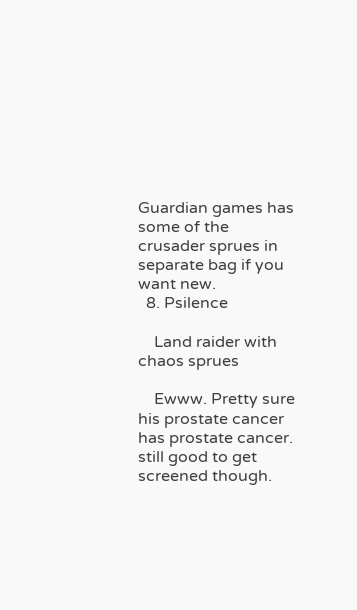Guardian games has some of the crusader sprues in separate bag if you want new.
  8. Psilence

    Land raider with chaos sprues

    Ewww. Pretty sure his prostate cancer has prostate cancer. still good to get screened though.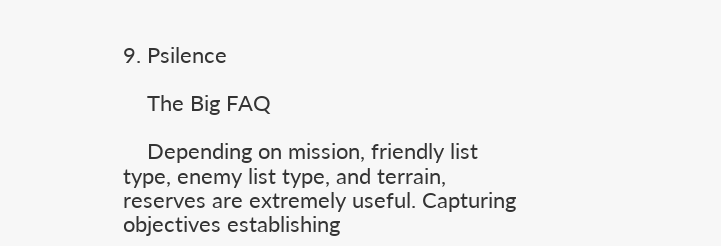9. Psilence

    The Big FAQ

    Depending on mission, friendly list type, enemy list type, and terrain, reserves are extremely useful. Capturing objectives establishing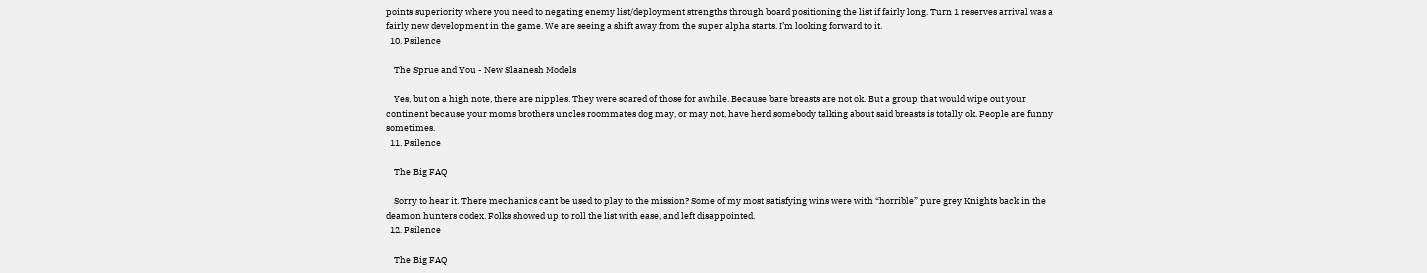points superiority where you need to negating enemy list/deployment strengths through board positioning the list if fairly long. Turn 1 reserves arrival was a fairly new development in the game. We are seeing a shift away from the super alpha starts. I’m looking forward to it.
  10. Psilence

    The Sprue and You - New Slaanesh Models

    Yes, but on a high note, there are nipples. They were scared of those for awhile. Because bare breasts are not ok. But a group that would wipe out your continent because your moms brothers uncles roommates dog may, or may not, have herd somebody talking about said breasts is totally ok. People are funny sometimes.
  11. Psilence

    The Big FAQ

    Sorry to hear it. There mechanics cant be used to play to the mission? Some of my most satisfying wins were with “horrible” pure grey Knights back in the deamon hunters codex. Folks showed up to roll the list with ease, and left disappointed.
  12. Psilence

    The Big FAQ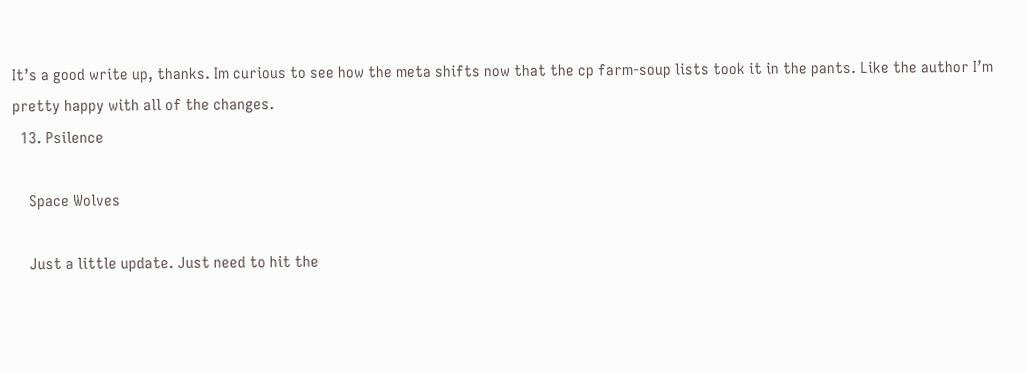It’s a good write up, thanks. Im curious to see how the meta shifts now that the cp farm-soup lists took it in the pants. Like the author I’m pretty happy with all of the changes.
  13. Psilence

    Space Wolves

    Just a little update. Just need to hit the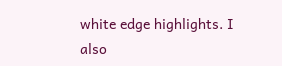white edge highlights. I also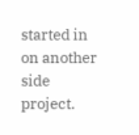started in on another side project.